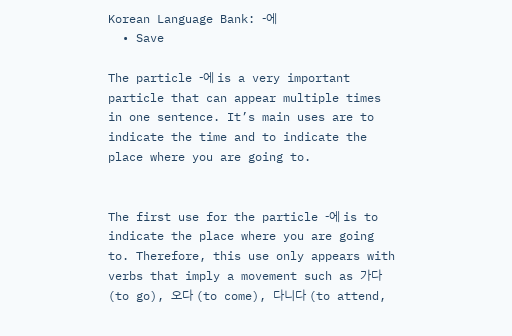Korean Language Bank: -에
  • Save

The particle -에 is a very important particle that can appear multiple times in one sentence. It’s main uses are to indicate the time and to indicate the place where you are going to.


The first use for the particle -에 is to indicate the place where you are going to. Therefore, this use only appears with verbs that imply a movement such as 가다 (to go), 오다 (to come), 다니다 (to attend,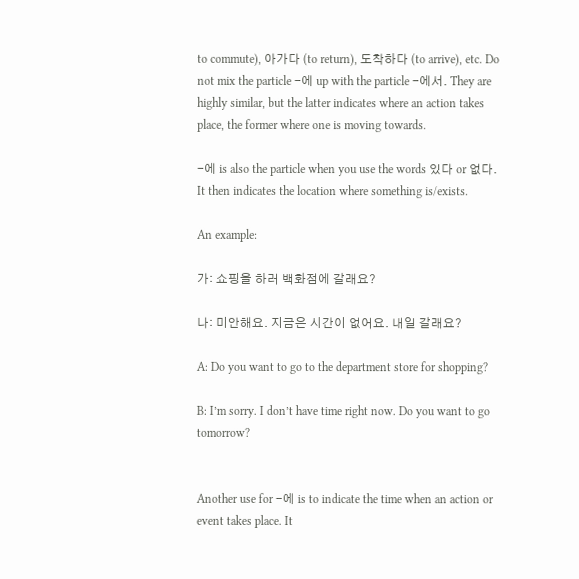to commute), 아가다 (to return), 도착하다 (to arrive), etc. Do not mix the particle -에 up with the particle -에서. They are highly similar, but the latter indicates where an action takes place, the former where one is moving towards.

-에 is also the particle when you use the words 있다 or 없다. It then indicates the location where something is/exists.

An example:

가: 쇼핑을 하러 백화점에 갈래요?

나: 미안해요. 지금은 시간이 없어요. 내일 갈래요?

A: Do you want to go to the department store for shopping?

B: I’m sorry. I don’t have time right now. Do you want to go tomorrow?


Another use for -에 is to indicate the time when an action or event takes place. It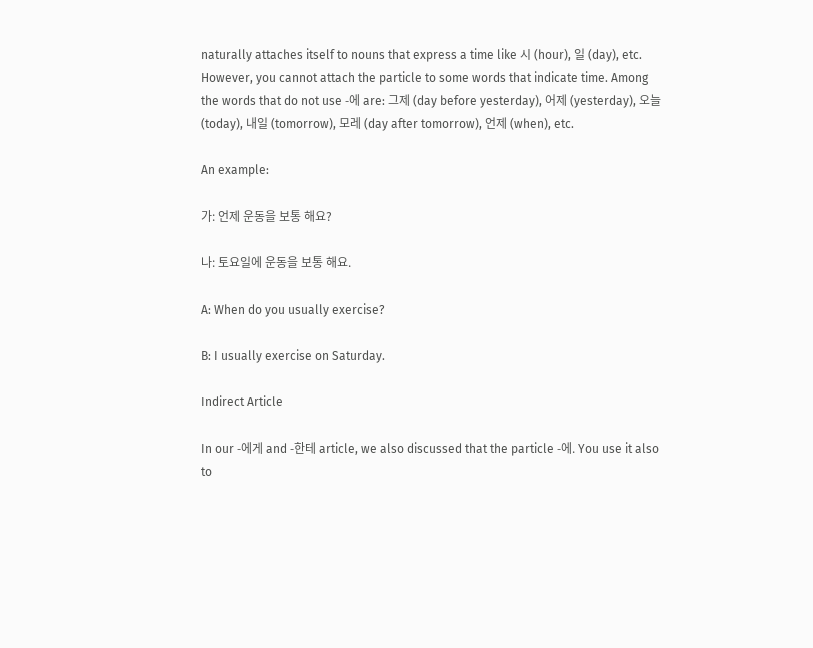naturally attaches itself to nouns that express a time like 시 (hour), 일 (day), etc. However, you cannot attach the particle to some words that indicate time. Among the words that do not use -에 are: 그제 (day before yesterday), 어제 (yesterday), 오늘 (today), 내일 (tomorrow), 모레 (day after tomorrow), 언제 (when), etc.

An example:

가: 언제 운동을 보통 해요?

나: 토요일에 운동을 보통 해요.

A: When do you usually exercise?

B: I usually exercise on Saturday.

Indirect Article

In our -에게 and -한테 article, we also discussed that the particle -에. You use it also to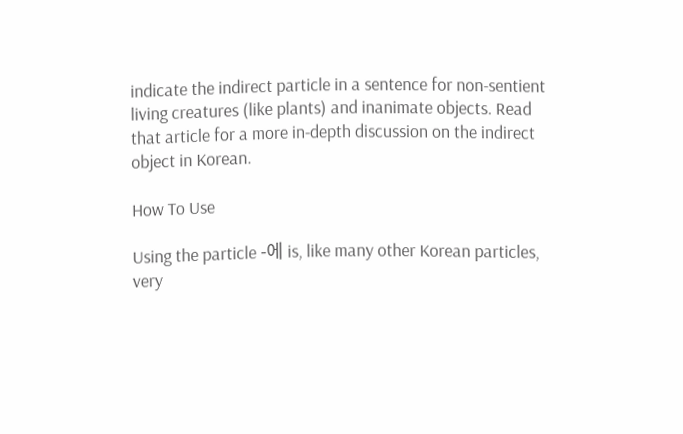indicate the indirect particle in a sentence for non-sentient living creatures (like plants) and inanimate objects. Read that article for a more in-depth discussion on the indirect object in Korean.

How To Use

Using the particle -에 is, like many other Korean particles, very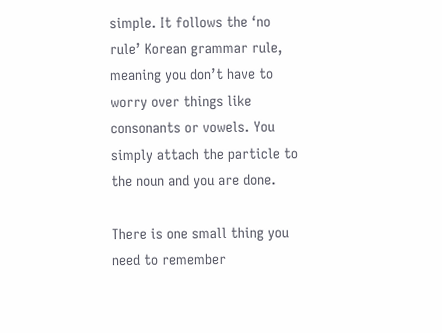simple. It follows the ‘no rule’ Korean grammar rule, meaning you don’t have to worry over things like consonants or vowels. You simply attach the particle to the noun and you are done.

There is one small thing you need to remember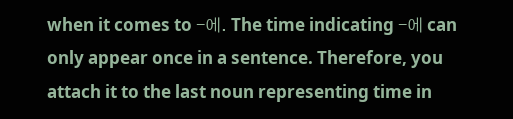when it comes to -에. The time indicating -에 can only appear once in a sentence. Therefore, you attach it to the last noun representing time in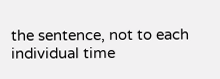the sentence, not to each individual time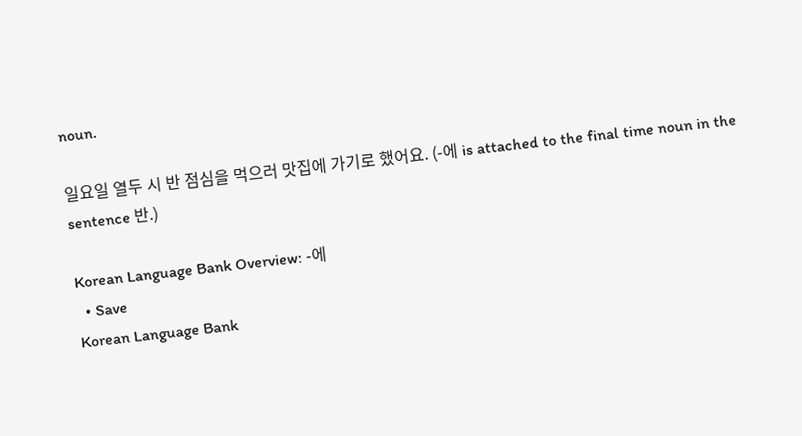noun.

일요일 열두 시 반 점심을 먹으러 맛집에 가기로 했어요. (-에 is attached to the final time noun in the sentence 반.)

Korean Language Bank Overview: -에
  • Save
Korean Language Bank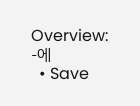Overview: -에
  • Save